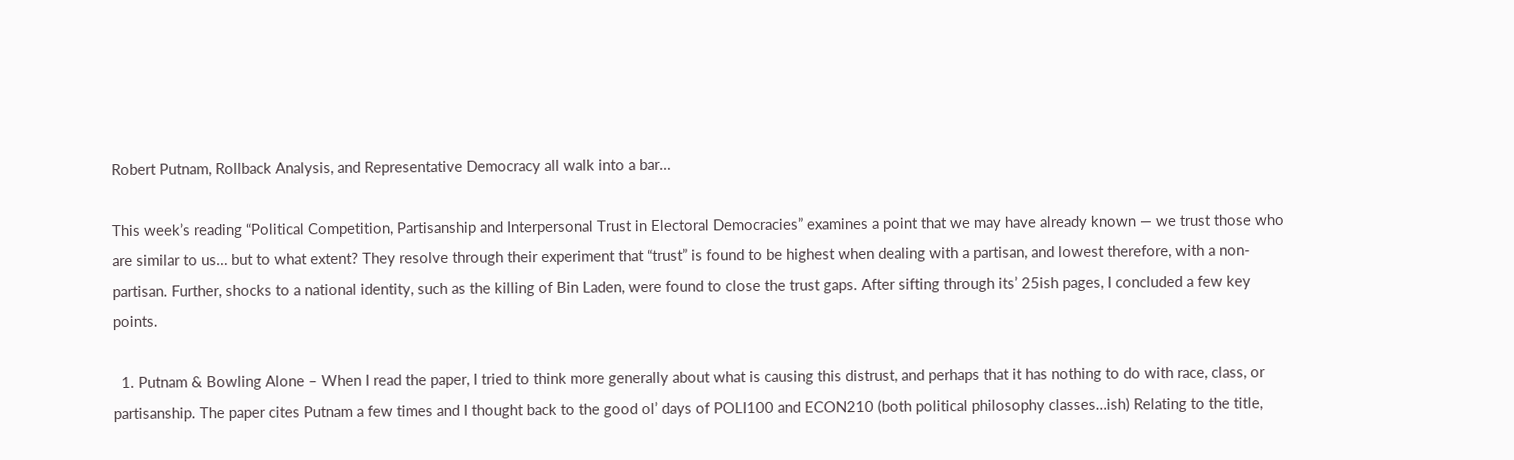Robert Putnam, Rollback Analysis, and Representative Democracy all walk into a bar…

This week’s reading “Political Competition, Partisanship and Interpersonal Trust in Electoral Democracies” examines a point that we may have already known — we trust those who are similar to us… but to what extent? They resolve through their experiment that “trust” is found to be highest when dealing with a partisan, and lowest therefore, with a non-partisan. Further, shocks to a national identity, such as the killing of Bin Laden, were found to close the trust gaps. After sifting through its’ 25ish pages, I concluded a few key points.

  1. Putnam & Bowling Alone – When I read the paper, I tried to think more generally about what is causing this distrust, and perhaps that it has nothing to do with race, class, or partisanship. The paper cites Putnam a few times and I thought back to the good ol’ days of POLI100 and ECON210 (both political philosophy classes…ish) Relating to the title,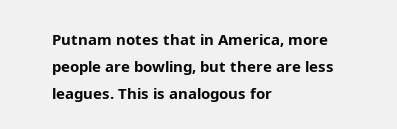Putnam notes that in America, more people are bowling, but there are less leagues. This is analogous for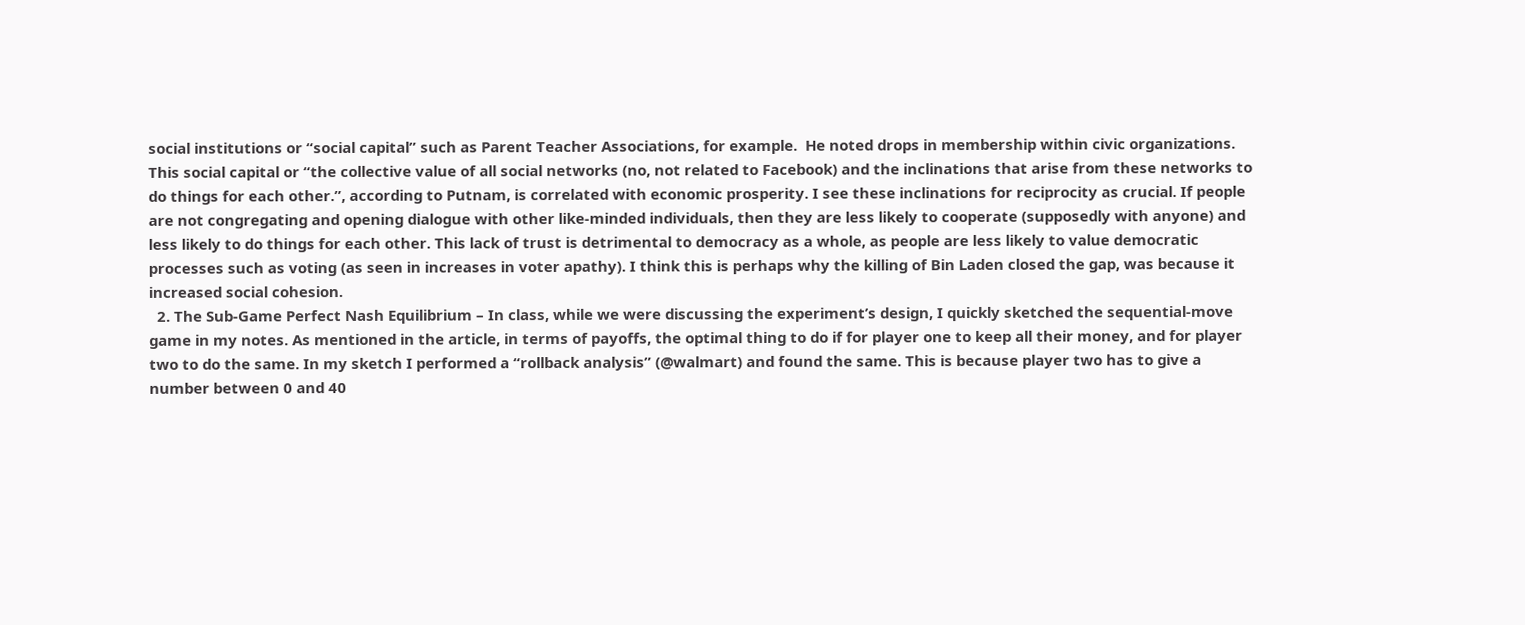social institutions or “social capital” such as Parent Teacher Associations, for example.  He noted drops in membership within civic organizations. This social capital or “the collective value of all social networks (no, not related to Facebook) and the inclinations that arise from these networks to do things for each other.”, according to Putnam, is correlated with economic prosperity. I see these inclinations for reciprocity as crucial. If people are not congregating and opening dialogue with other like-minded individuals, then they are less likely to cooperate (supposedly with anyone) and less likely to do things for each other. This lack of trust is detrimental to democracy as a whole, as people are less likely to value democratic processes such as voting (as seen in increases in voter apathy). I think this is perhaps why the killing of Bin Laden closed the gap, was because it increased social cohesion.
  2. The Sub-Game Perfect Nash Equilibrium – In class, while we were discussing the experiment’s design, I quickly sketched the sequential-move game in my notes. As mentioned in the article, in terms of payoffs, the optimal thing to do if for player one to keep all their money, and for player two to do the same. In my sketch I performed a “rollback analysis” (@walmart) and found the same. This is because player two has to give a number between 0 and 40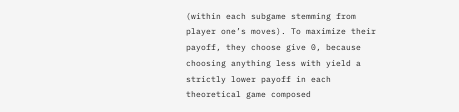(within each subgame stemming from player one’s moves). To maximize their payoff, they choose give 0, because choosing anything less with yield a strictly lower payoff in each theoretical game composed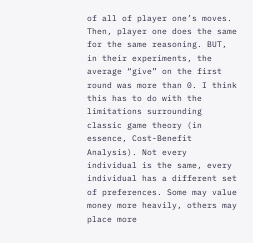of all of player one’s moves. Then, player one does the same for the same reasoning. BUT, in their experiments, the average “give” on the first round was more than 0. I think this has to do with the limitations surrounding classic game theory (in essence, Cost-Benefit Analysis). Not every individual is the same, every individual has a different set of preferences. Some may value money more heavily, others may place more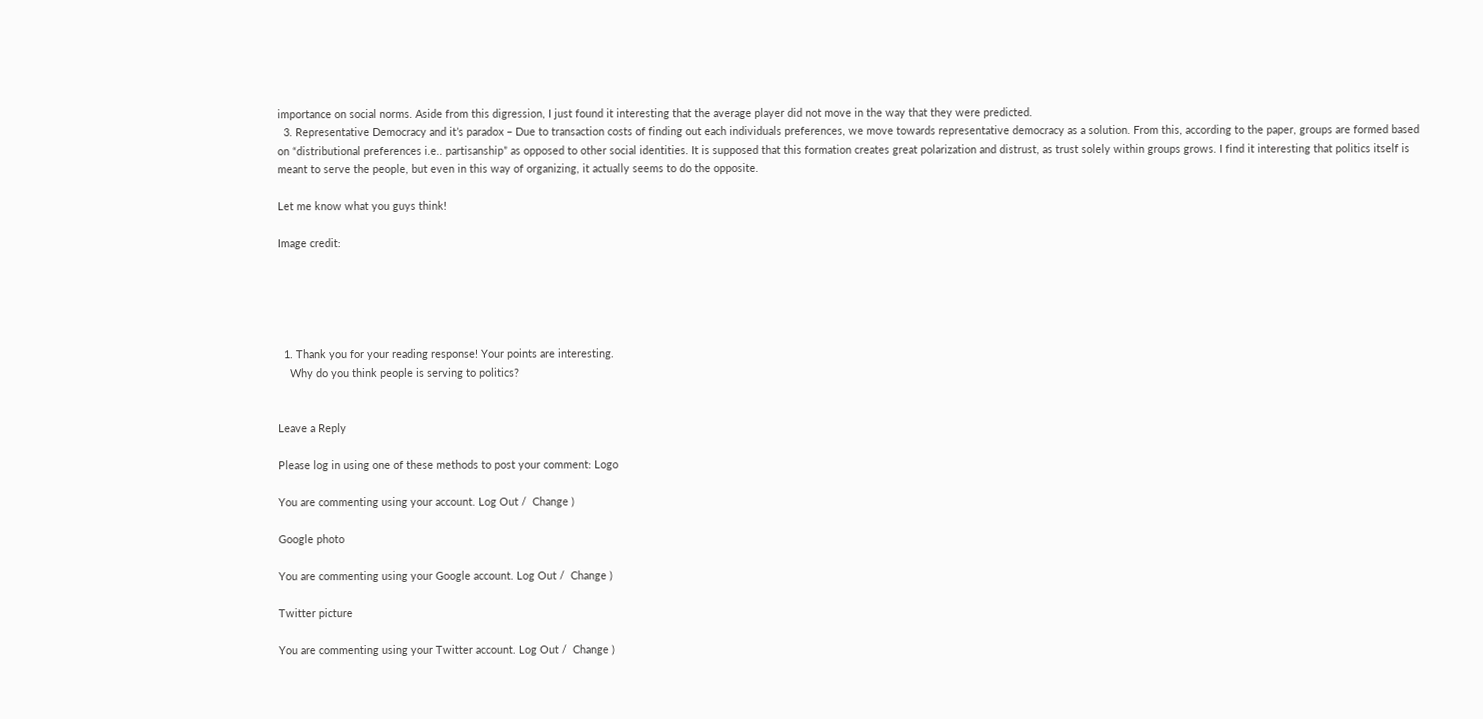importance on social norms. Aside from this digression, I just found it interesting that the average player did not move in the way that they were predicted.
  3. Representative Democracy and it’s paradox – Due to transaction costs of finding out each individuals preferences, we move towards representative democracy as a solution. From this, according to the paper, groups are formed based on “distributional preferences i.e.. partisanship” as opposed to other social identities. It is supposed that this formation creates great polarization and distrust, as trust solely within groups grows. I find it interesting that politics itself is meant to serve the people, but even in this way of organizing, it actually seems to do the opposite.

Let me know what you guys think!

Image credit:





  1. Thank you for your reading response! Your points are interesting.
    Why do you think people is serving to politics?


Leave a Reply

Please log in using one of these methods to post your comment: Logo

You are commenting using your account. Log Out /  Change )

Google photo

You are commenting using your Google account. Log Out /  Change )

Twitter picture

You are commenting using your Twitter account. Log Out /  Change )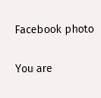Facebook photo

You are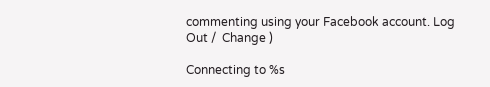commenting using your Facebook account. Log Out /  Change )

Connecting to %s